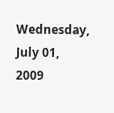Wednesday, July 01, 2009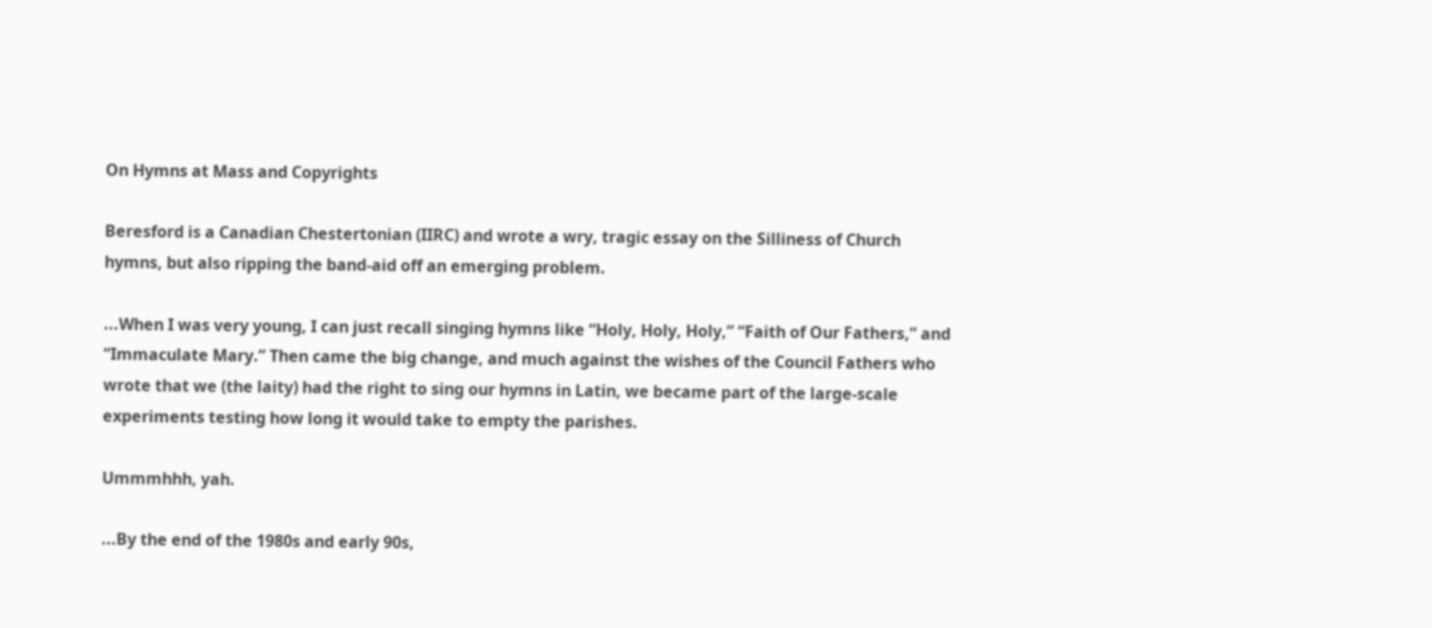On Hymns at Mass and Copyrights

Beresford is a Canadian Chestertonian (IIRC) and wrote a wry, tragic essay on the Silliness of Church hymns, but also ripping the band-aid off an emerging problem.

...When I was very young, I can just recall singing hymns like “Holy, Holy, Holy,” “Faith of Our Fathers,” and “Immaculate Mary.” Then came the big change, and much against the wishes of the Council Fathers who wrote that we (the laity) had the right to sing our hymns in Latin, we became part of the large-scale experiments testing how long it would take to empty the parishes.

Ummmhhh, yah.

...By the end of the 1980s and early 90s,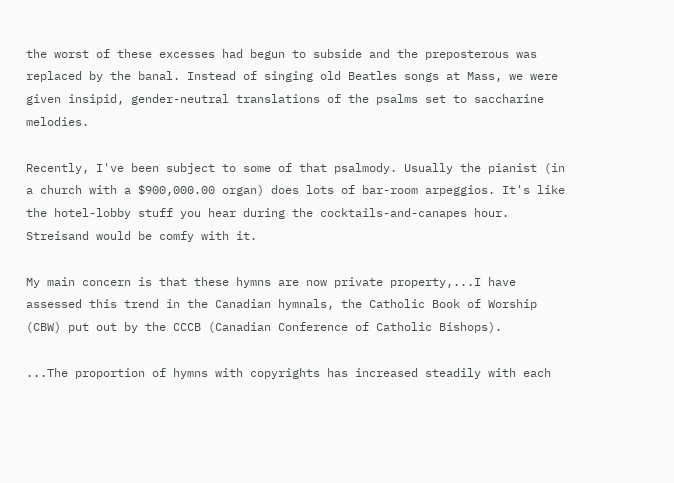the worst of these excesses had begun to subside and the preposterous was replaced by the banal. Instead of singing old Beatles songs at Mass, we were given insipid, gender-neutral translations of the psalms set to saccharine melodies.

Recently, I've been subject to some of that psalmody. Usually the pianist (in a church with a $900,000.00 organ) does lots of bar-room arpeggios. It's like the hotel-lobby stuff you hear during the cocktails-and-canapes hour. Streisand would be comfy with it.

My main concern is that these hymns are now private property,...I have assessed this trend in the Canadian hymnals, the Catholic Book of Worship (CBW) put out by the CCCB (Canadian Conference of Catholic Bishops).

...The proportion of hymns with copyrights has increased steadily with each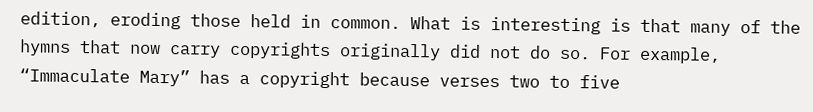edition, eroding those held in common. What is interesting is that many of the hymns that now carry copyrights originally did not do so. For example, “Immaculate Mary” has a copyright because verses two to five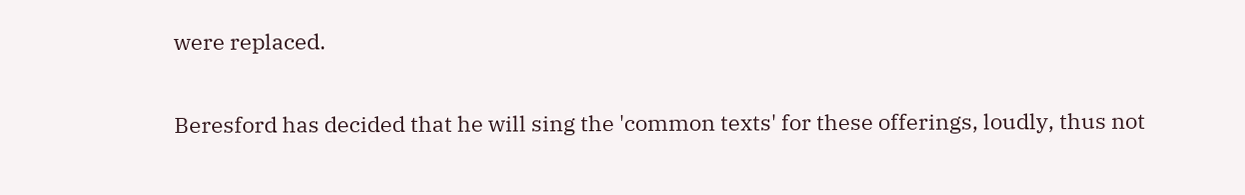were replaced.

Beresford has decided that he will sing the 'common texts' for these offerings, loudly, thus not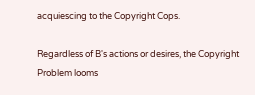acquiescing to the Copyright Cops.

Regardless of B's actions or desires, the Copyright Problem looms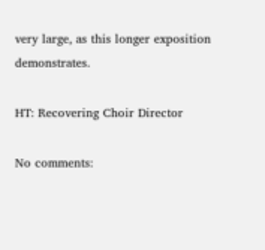very large, as this longer exposition demonstrates.

HT: Recovering Choir Director

No comments: